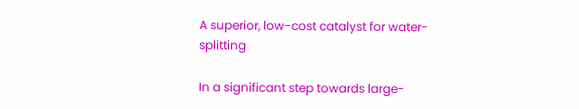A superior, low-cost catalyst for water-splitting

In a significant step towards large-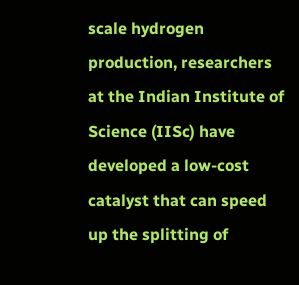scale hydrogen production, researchers at the Indian Institute of Science (IISc) have developed a low-cost catalyst that can speed up the splitting of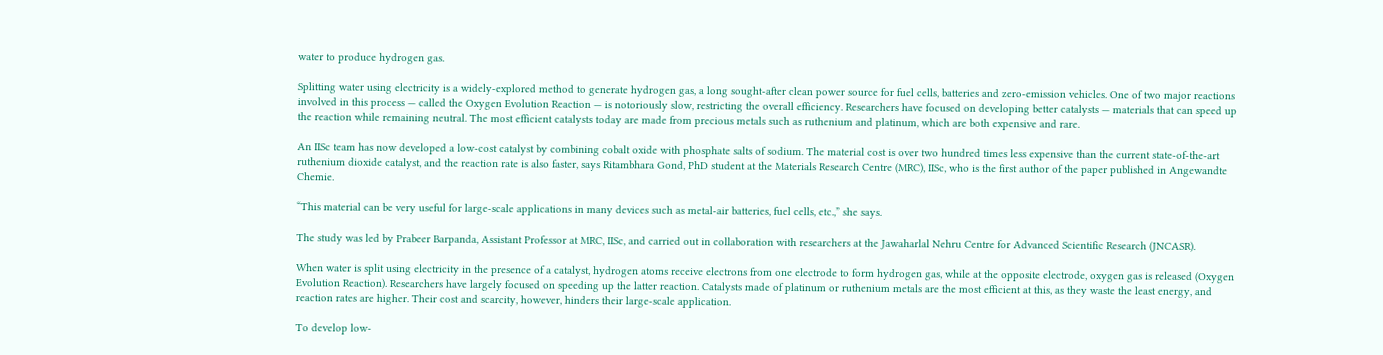water to produce hydrogen gas.

Splitting water using electricity is a widely-explored method to generate hydrogen gas, a long sought-after clean power source for fuel cells, batteries and zero-emission vehicles. One of two major reactions involved in this process — called the Oxygen Evolution Reaction — is notoriously slow, restricting the overall efficiency. Researchers have focused on developing better catalysts — materials that can speed up the reaction while remaining neutral. The most efficient catalysts today are made from precious metals such as ruthenium and platinum, which are both expensive and rare.

An IISc team has now developed a low-cost catalyst by combining cobalt oxide with phosphate salts of sodium. The material cost is over two hundred times less expensive than the current state-of-the-art ruthenium dioxide catalyst, and the reaction rate is also faster, says Ritambhara Gond, PhD student at the Materials Research Centre (MRC), IISc, who is the first author of the paper published in Angewandte Chemie.

“This material can be very useful for large-scale applications in many devices such as metal-air batteries, fuel cells, etc.,” she says.

The study was led by Prabeer Barpanda, Assistant Professor at MRC, IISc, and carried out in collaboration with researchers at the Jawaharlal Nehru Centre for Advanced Scientific Research (JNCASR).

When water is split using electricity in the presence of a catalyst, hydrogen atoms receive electrons from one electrode to form hydrogen gas, while at the opposite electrode, oxygen gas is released (Oxygen Evolution Reaction). Researchers have largely focused on speeding up the latter reaction. Catalysts made of platinum or ruthenium metals are the most efficient at this, as they waste the least energy, and reaction rates are higher. Their cost and scarcity, however, hinders their large-scale application.

To develop low-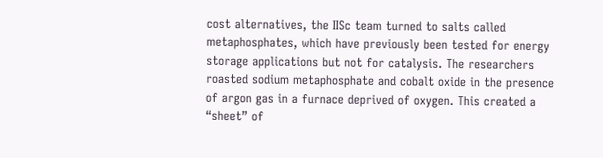cost alternatives, the IISc team turned to salts called metaphosphates, which have previously been tested for energy storage applications but not for catalysis. The researchers roasted sodium metaphosphate and cobalt oxide in the presence of argon gas in a furnace deprived of oxygen. This created a “sheet” of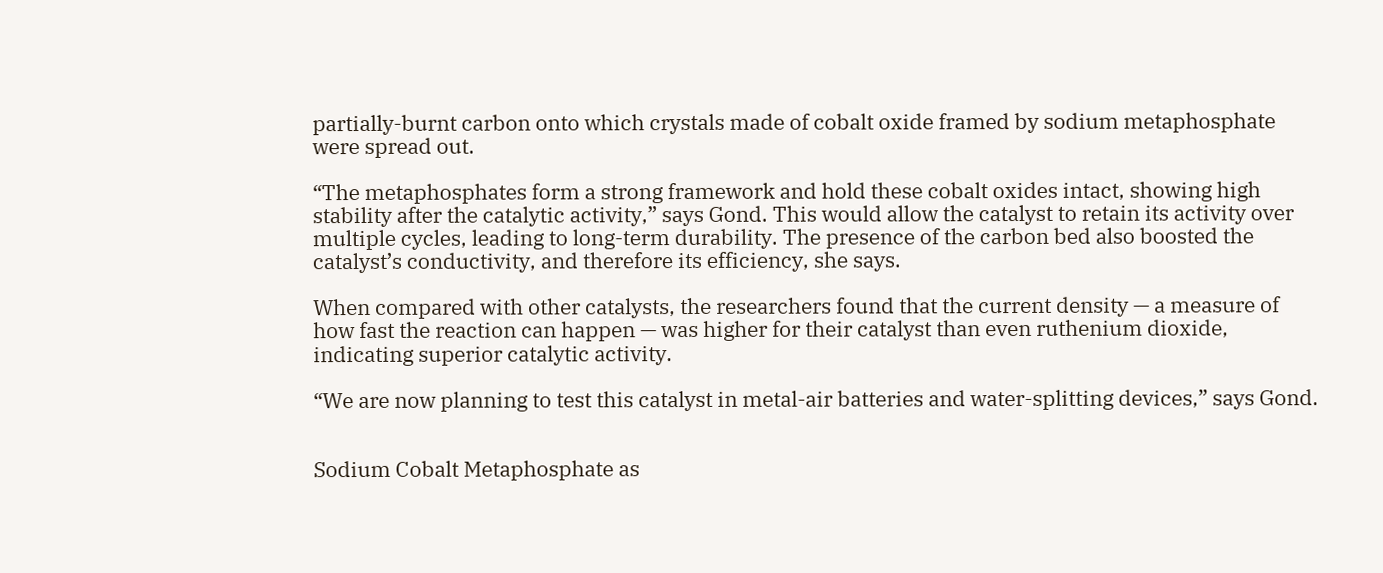partially-burnt carbon onto which crystals made of cobalt oxide framed by sodium metaphosphate were spread out.

“The metaphosphates form a strong framework and hold these cobalt oxides intact, showing high stability after the catalytic activity,” says Gond. This would allow the catalyst to retain its activity over multiple cycles, leading to long-term durability. The presence of the carbon bed also boosted the catalyst’s conductivity, and therefore its efficiency, she says.

When compared with other catalysts, the researchers found that the current density — a measure of how fast the reaction can happen — was higher for their catalyst than even ruthenium dioxide, indicating superior catalytic activity.

“We are now planning to test this catalyst in metal-air batteries and water-splitting devices,” says Gond.


Sodium Cobalt Metaphosphate as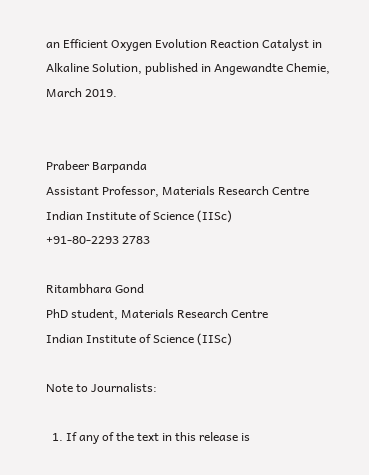an Efficient Oxygen Evolution Reaction Catalyst in Alkaline Solution, published in Angewandte Chemie, March 2019.


Prabeer Barpanda
Assistant Professor, Materials Research Centre
Indian Institute of Science (IISc)
+91-80-2293 2783

Ritambhara Gond
PhD student, Materials Research Centre
Indian Institute of Science (IISc)

Note to Journalists:

  1. If any of the text in this release is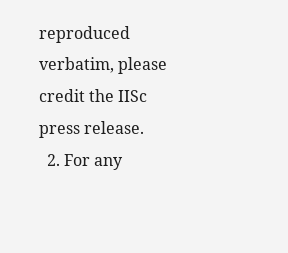reproduced verbatim, please credit the IISc press release.
  2. For any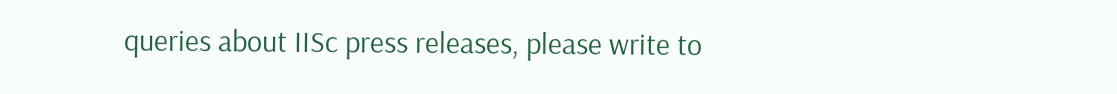queries about IISc press releases, please write to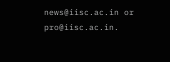news@iisc.ac.in or pro@iisc.ac.in.